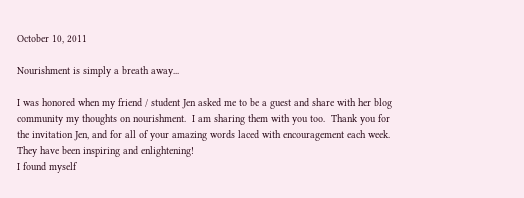October 10, 2011

Nourishment is simply a breath away...

I was honored when my friend / student Jen asked me to be a guest and share with her blog community my thoughts on nourishment.  I am sharing them with you too.  Thank you for the invitation Jen, and for all of your amazing words laced with encouragement each week. They have been inspiring and enlightening!
I found myself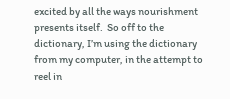excited by all the ways nourishment presents itself.  So off to the dictionary, I’m using the dictionary from my computer, in the attempt to reel in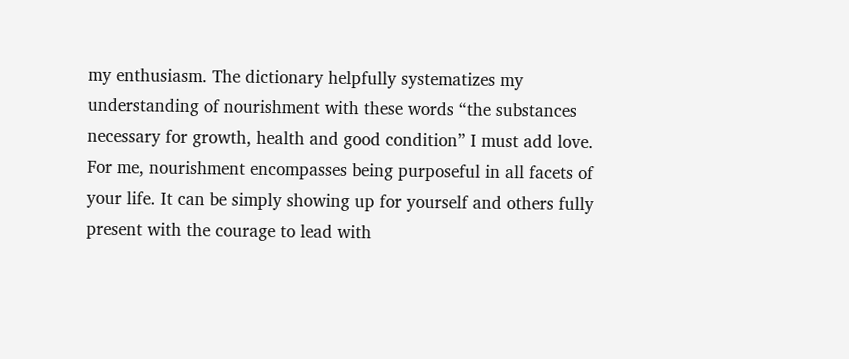my enthusiasm. The dictionary helpfully systematizes my understanding of nourishment with these words “the substances necessary for growth, health and good condition” I must add love.
For me, nourishment encompasses being purposeful in all facets of your life. It can be simply showing up for yourself and others fully present with the courage to lead with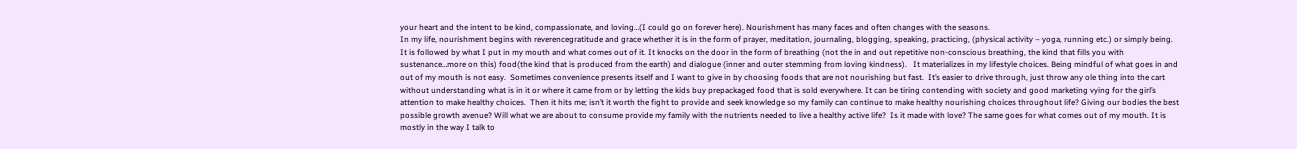your heart and the intent to be kind, compassionate, and loving…(I could go on forever here). Nourishment has many faces and often changes with the seasons.
In my life, nourishment begins with reverencegratitude and grace whether it is in the form of prayer, meditation, journaling, blogging, speaking, practicing, (physical activity – yoga, running etc.) or simply being.  It is followed by what I put in my mouth and what comes out of it. It knocks on the door in the form of breathing (not the in and out repetitive non-conscious breathing, the kind that fills you with sustenance…more on this) food(the kind that is produced from the earth) and dialogue (inner and outer stemming from loving kindness).   It materializes in my lifestyle choices. Being mindful of what goes in and out of my mouth is not easy.  Sometimes convenience presents itself and I want to give in by choosing foods that are not nourishing but fast.  It’s easier to drive through, just throw any ole thing into the cart without understanding what is in it or where it came from or by letting the kids buy prepackaged food that is sold everywhere. It can be tiring contending with society and good marketing vying for the girl’s attention to make healthy choices.  Then it hits me; isn’t it worth the fight to provide and seek knowledge so my family can continue to make healthy nourishing choices throughout life? Giving our bodies the best possible growth avenue? Will what we are about to consume provide my family with the nutrients needed to live a healthy active life?  Is it made with love? The same goes for what comes out of my mouth. It is mostly in the way I talk to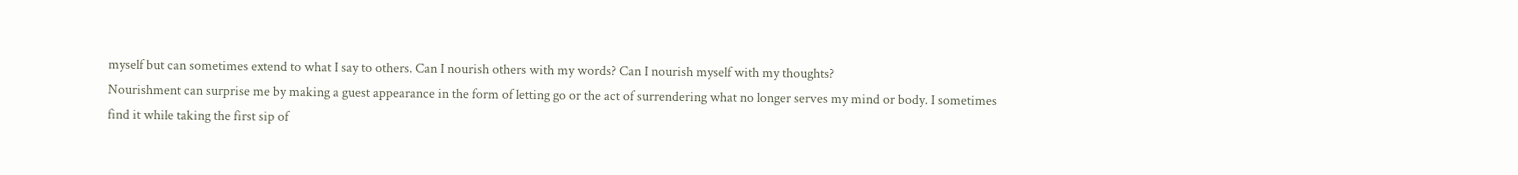myself but can sometimes extend to what I say to others. Can I nourish others with my words? Can I nourish myself with my thoughts?
Nourishment can surprise me by making a guest appearance in the form of letting go or the act of surrendering what no longer serves my mind or body. I sometimes find it while taking the first sip of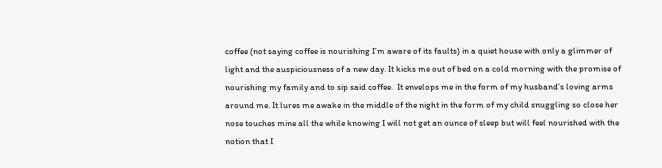coffee (not saying coffee is nourishing I’m aware of its faults) in a quiet house with only a glimmer of light and the auspiciousness of a new day. It kicks me out of bed on a cold morning with the promise of nourishing my family and to sip said coffee.  It envelops me in the form of my husband’s loving arms around me. It lures me awake in the middle of the night in the form of my child snuggling so close her nose touches mine all the while knowing I will not get an ounce of sleep but will feel nourished with the notion that I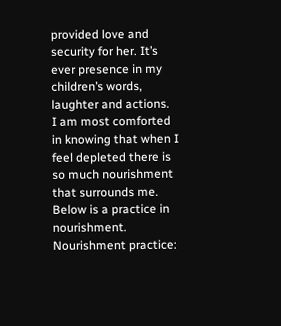provided love and security for her. It’s ever presence in my children’s words, laughter and actions.  I am most comforted in knowing that when I feel depleted there is so much nourishment that surrounds me. Below is a practice in nourishment.
Nourishment practice: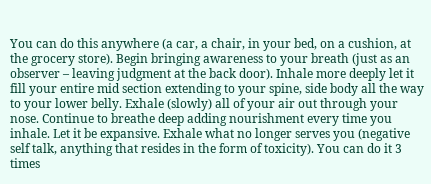You can do this anywhere (a car, a chair, in your bed, on a cushion, at the grocery store). Begin bringing awareness to your breath (just as an observer – leaving judgment at the back door). Inhale more deeply let it fill your entire mid section extending to your spine, side body all the way to your lower belly. Exhale (slowly) all of your air out through your nose. Continue to breathe deep adding nourishment every time you inhale. Let it be expansive. Exhale what no longer serves you (negative self talk, anything that resides in the form of toxicity). You can do it 3 times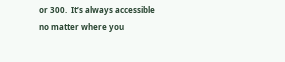or 300.  It’s always accessible no matter where you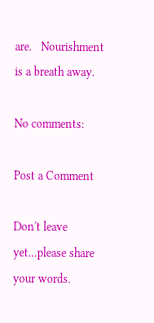are.   Nourishment is a breath away.

No comments:

Post a Comment

Don't leave yet...please share your words.